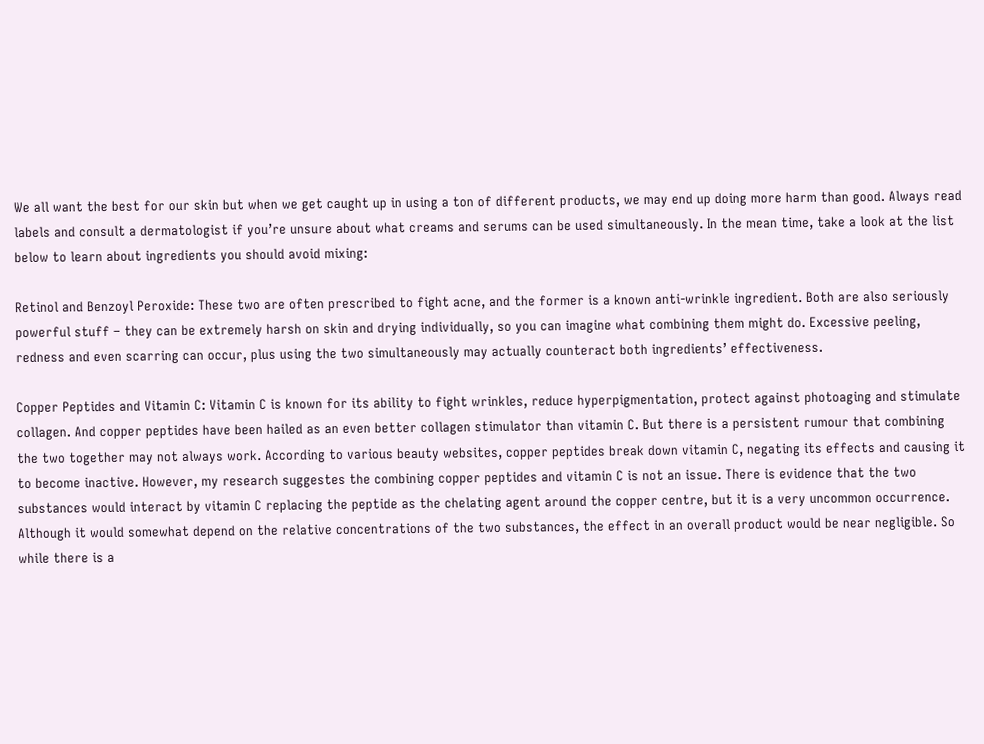We all want the best for our skin but when we get caught up in using a ton of different products, we may end up doing more harm than good. Always read labels and consult a dermatologist if you’re unsure about what creams and serums can be used simultaneously. In the mean time, take a look at the list below to learn about ingredients you should avoid mixing:

Retinol and Benzoyl Peroxide: These two are often prescribed to fight acne, and the former is a known anti-wrinkle ingredient. Both are also seriously powerful stuff – they can be extremely harsh on skin and drying individually, so you can imagine what combining them might do. Excessive peeling, redness and even scarring can occur, plus using the two simultaneously may actually counteract both ingredients’ effectiveness.

Copper Peptides and Vitamin C: Vitamin C is known for its ability to fight wrinkles, reduce hyperpigmentation, protect against photoaging and stimulate collagen. And copper peptides have been hailed as an even better collagen stimulator than vitamin C. But there is a persistent rumour that combining the two together may not always work. According to various beauty websites, copper peptides break down vitamin C, negating its effects and causing it to become inactive. However, my research suggestes the combining copper peptides and vitamin C is not an issue. There is evidence that the two substances would interact by vitamin C replacing the peptide as the chelating agent around the copper centre, but it is a very uncommon occurrence. Although it would somewhat depend on the relative concentrations of the two substances, the effect in an overall product would be near negligible. So while there is a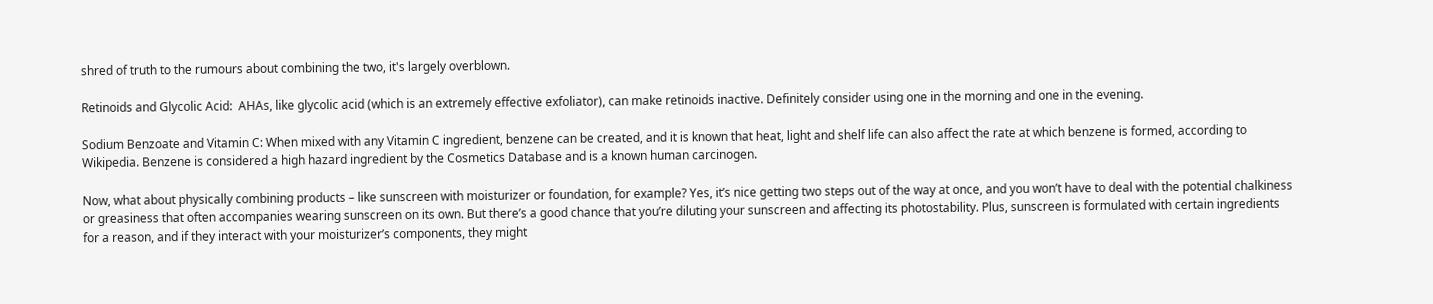shred of truth to the rumours about combining the two, it's largely overblown.

Retinoids and Glycolic Acid:  AHAs, like glycolic acid (which is an extremely effective exfoliator), can make retinoids inactive. Definitely consider using one in the morning and one in the evening.

Sodium Benzoate and Vitamin C: When mixed with any Vitamin C ingredient, benzene can be created, and it is known that heat, light and shelf life can also affect the rate at which benzene is formed, according to Wikipedia. Benzene is considered a high hazard ingredient by the Cosmetics Database and is a known human carcinogen.

Now, what about physically combining products – like sunscreen with moisturizer or foundation, for example? Yes, it’s nice getting two steps out of the way at once, and you won’t have to deal with the potential chalkiness or greasiness that often accompanies wearing sunscreen on its own. But there’s a good chance that you’re diluting your sunscreen and affecting its photostability. Plus, sunscreen is formulated with certain ingredients for a reason, and if they interact with your moisturizer’s components, they might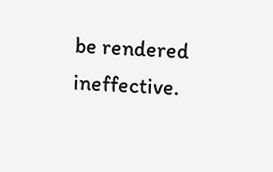be rendered ineffective.